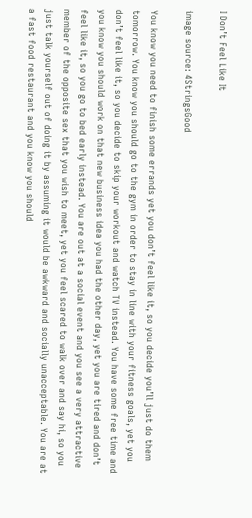I Don’t Feel Like It

image source: 4StringsGood

You know you need to finish some errands yet you don’t feel like it, so you decide you’ll just do them tomorrow. You know you should go to the gym in order to stay in line with your fitness goals, yet you don’t feel like it, so you decide to skip your workout and watch TV instead. You have some free time and you know you should work on that new business idea you had the other day, yet you are tired and don’t feel like it, so you go to bed early instead. You are out at a social event and you see a very attractive member of the opposite sex that you wish to meet, yet you feel scared to walk over and say hi, so you just talk yourself out of doing it by assuming it would be awkward and socially unacceptable. You are at a fast food restaurant and you know you should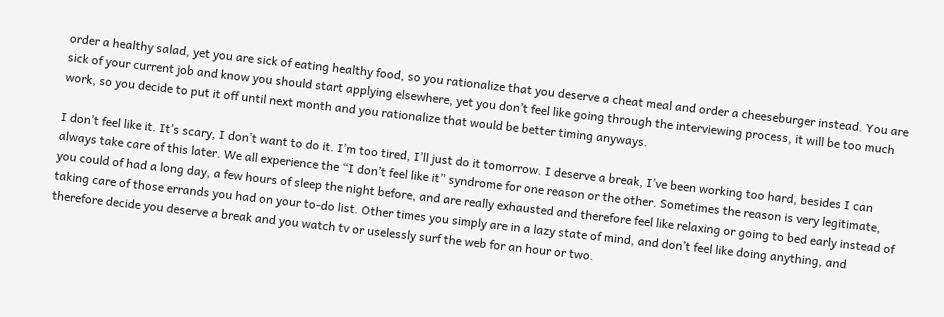order a healthy salad, yet you are sick of eating healthy food, so you rationalize that you deserve a cheat meal and order a cheeseburger instead. You are sick of your current job and know you should start applying elsewhere, yet you don’t feel like going through the interviewing process, it will be too much work, so you decide to put it off until next month and you rationalize that would be better timing anyways.

I don’t feel like it. It’s scary, I don’t want to do it. I’m too tired, I’ll just do it tomorrow. I deserve a break, I’ve been working too hard, besides I can always take care of this later. We all experience the “I don’t feel like it” syndrome for one reason or the other. Sometimes the reason is very legitimate, you could of had a long day, a few hours of sleep the night before, and are really exhausted and therefore feel like relaxing or going to bed early instead of taking care of those errands you had on your to-do list. Other times you simply are in a lazy state of mind, and don’t feel like doing anything, and therefore decide you deserve a break and you watch tv or uselessly surf the web for an hour or two.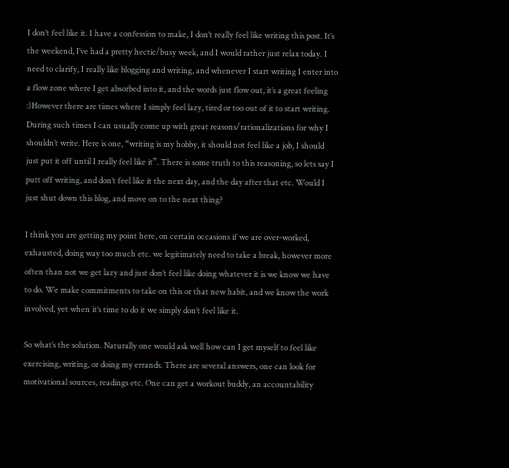I don’t feel like it. I have a confession to make, I don’t really feel like writing this post. It’s the weekend, I’ve had a pretty hectic/busy week, and I would rather just relax today. I need to clarify, I really like blogging and writing, and whenever I start writing I enter into a flow zone where I get absorbed into it, and the words just flow out, it’s a great feeling :)However there are times where I simply feel lazy, tired or too out of it to start writing. During such times I can usually come up with great reasons/rationalizations for why I shouldn’t write. Here is one, “writing is my hobby, it should not feel like a job, I should just put it off until I really feel like it”. There is some truth to this reasoning, so lets say I putt off writing, and don’t feel like it the next day, and the day after that etc. Would I just shut down this blog, and move on to the next thing?

I think you are getting my point here, on certain occasions if we are over-worked, exhausted, doing way too much etc. we legitimately need to take a break, however more often than not we get lazy and just don’t feel like doing whatever it is we know we have to do. We make commitments to take on this or that new habit, and we know the work involved, yet when it’s time to do it we simply don’t feel like it.

So what’s the solution. Naturally one would ask well how can I get myself to feel like exercising, writing, or doing my errands. There are several answers, one can look for motivational sources, readings etc. One can get a workout buddy, an accountability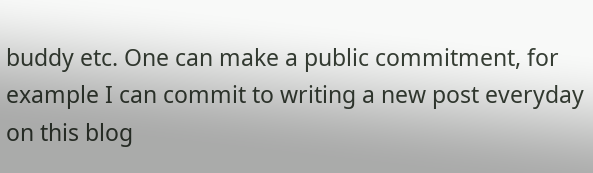buddy etc. One can make a public commitment, for example I can commit to writing a new post everyday on this blog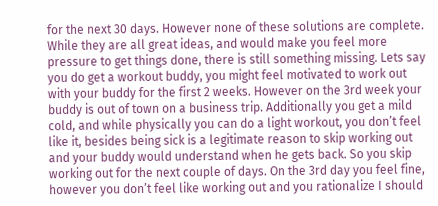for the next 30 days. However none of these solutions are complete. While they are all great ideas, and would make you feel more pressure to get things done, there is still something missing. Lets say you do get a workout buddy, you might feel motivated to work out with your buddy for the first 2 weeks. However on the 3rd week your buddy is out of town on a business trip. Additionally you get a mild cold, and while physically you can do a light workout, you don’t feel like it, besides being sick is a legitimate reason to skip working out and your buddy would understand when he gets back. So you skip working out for the next couple of days. On the 3rd day you feel fine, however you don’t feel like working out and you rationalize I should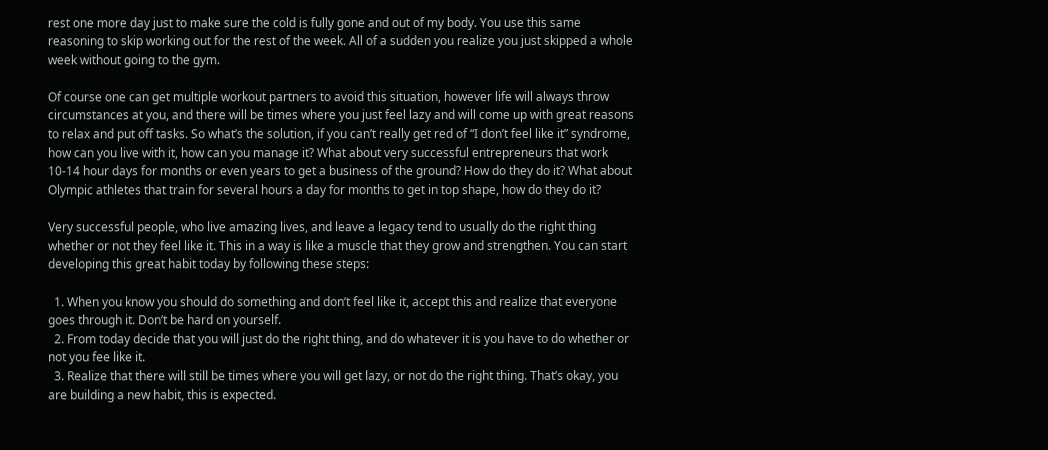rest one more day just to make sure the cold is fully gone and out of my body. You use this same reasoning to skip working out for the rest of the week. All of a sudden you realize you just skipped a whole week without going to the gym.

Of course one can get multiple workout partners to avoid this situation, however life will always throw circumstances at you, and there will be times where you just feel lazy and will come up with great reasons to relax and put off tasks. So what’s the solution, if you can’t really get red of “I don’t feel like it” syndrome, how can you live with it, how can you manage it? What about very successful entrepreneurs that work 10-14 hour days for months or even years to get a business of the ground? How do they do it? What about Olympic athletes that train for several hours a day for months to get in top shape, how do they do it?

Very successful people, who live amazing lives, and leave a legacy tend to usually do the right thing whether or not they feel like it. This in a way is like a muscle that they grow and strengthen. You can start developing this great habit today by following these steps:

  1. When you know you should do something and don’t feel like it, accept this and realize that everyone goes through it. Don’t be hard on yourself.
  2. From today decide that you will just do the right thing, and do whatever it is you have to do whether or not you fee like it.
  3. Realize that there will still be times where you will get lazy, or not do the right thing. That’s okay, you are building a new habit, this is expected.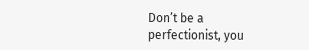Don’t be a perfectionist, you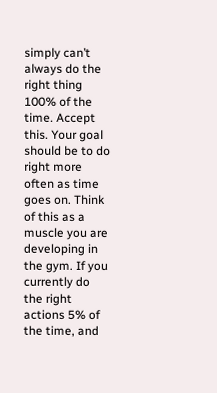simply can’t always do the right thing 100% of the time. Accept this. Your goal should be to do right more often as time goes on. Think of this as a muscle you are developing in the gym. If you currently do the right actions 5% of the time, and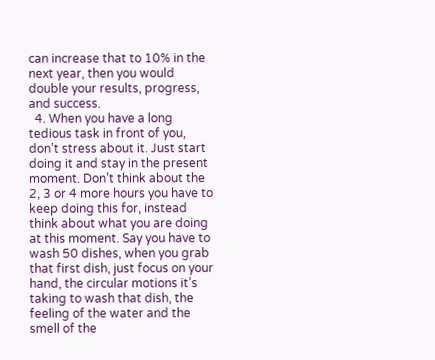can increase that to 10% in the next year, then you would double your results, progress, and success.
  4. When you have a long tedious task in front of you, don’t stress about it. Just start doing it and stay in the present moment. Don’t think about the 2, 3 or 4 more hours you have to keep doing this for, instead think about what you are doing at this moment. Say you have to wash 50 dishes, when you grab that first dish, just focus on your hand, the circular motions it’s taking to wash that dish, the feeling of the water and the smell of the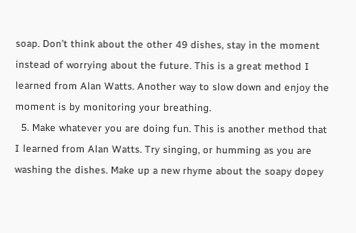soap. Don’t think about the other 49 dishes, stay in the moment instead of worrying about the future. This is a great method I learned from Alan Watts. Another way to slow down and enjoy the moment is by monitoring your breathing.
  5. Make whatever you are doing fun. This is another method that I learned from Alan Watts. Try singing, or humming as you are washing the dishes. Make up a new rhyme about the soapy dopey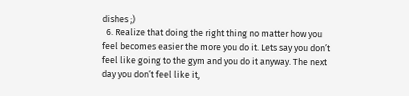dishes ;)
  6. Realize that doing the right thing no matter how you feel becomes easier the more you do it. Lets say you don’t feel like going to the gym and you do it anyway. The next day you don’t feel like it,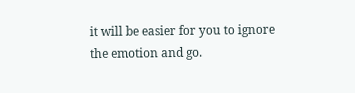it will be easier for you to ignore the emotion and go.